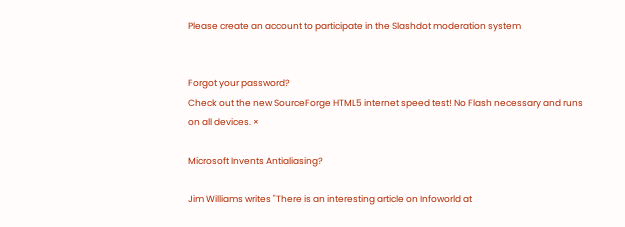Please create an account to participate in the Slashdot moderation system


Forgot your password?
Check out the new SourceForge HTML5 internet speed test! No Flash necessary and runs on all devices. ×

Microsoft Invents Antialiasing?

Jim Williams writes "There is an interesting article on Infoworld at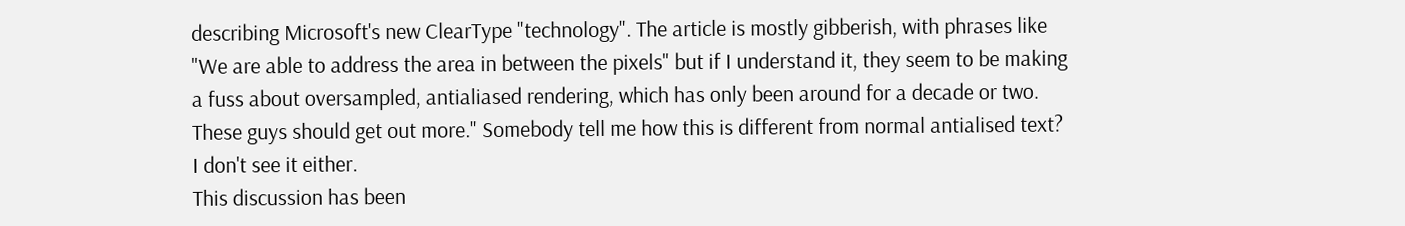describing Microsoft's new ClearType "technology". The article is mostly gibberish, with phrases like "We are able to address the area in between the pixels" but if I understand it, they seem to be making a fuss about oversampled, antialiased rendering, which has only been around for a decade or two. These guys should get out more." Somebody tell me how this is different from normal antialised text? I don't see it either.
This discussion has been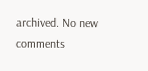archived. No new comments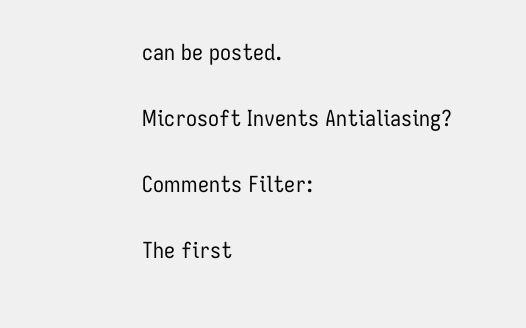can be posted.

Microsoft Invents Antialiasing?

Comments Filter:

The first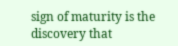sign of maturity is the discovery that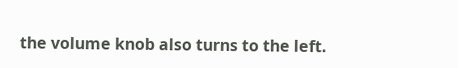the volume knob also turns to the left.